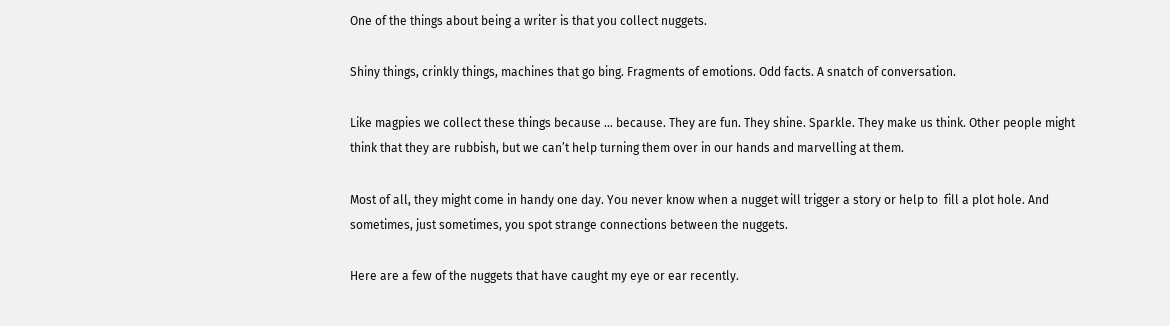One of the things about being a writer is that you collect nuggets.

Shiny things, crinkly things, machines that go bing. Fragments of emotions. Odd facts. A snatch of conversation.

Like magpies we collect these things because … because. They are fun. They shine. Sparkle. They make us think. Other people might think that they are rubbish, but we can’t help turning them over in our hands and marvelling at them.

Most of all, they might come in handy one day. You never know when a nugget will trigger a story or help to  fill a plot hole. And sometimes, just sometimes, you spot strange connections between the nuggets.

Here are a few of the nuggets that have caught my eye or ear recently.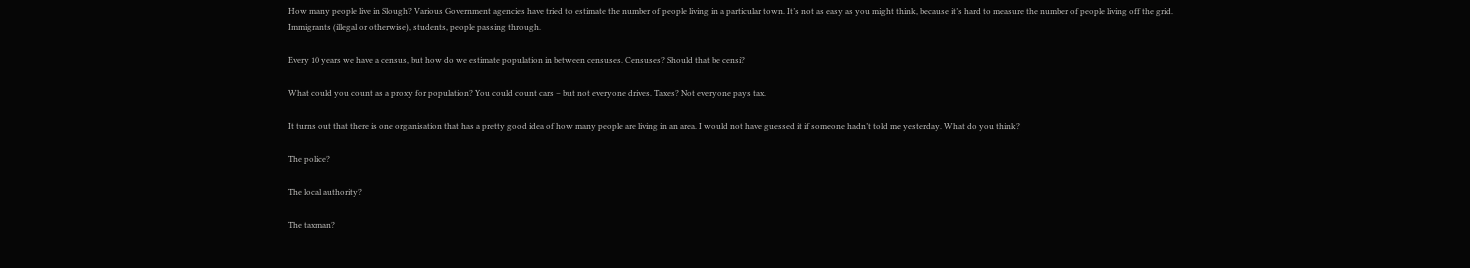How many people live in Slough? Various Government agencies have tried to estimate the number of people living in a particular town. It’s not as easy as you might think, because it’s hard to measure the number of people living off the grid. Immigrants (illegal or otherwise), students, people passing through.

Every 10 years we have a census, but how do we estimate population in between censuses. Censuses? Should that be censi?

What could you count as a proxy for population? You could count cars – but not everyone drives. Taxes? Not everyone pays tax.

It turns out that there is one organisation that has a pretty good idea of how many people are living in an area. I would not have guessed it if someone hadn’t told me yesterday. What do you think?

The police?

The local authority?

The taxman?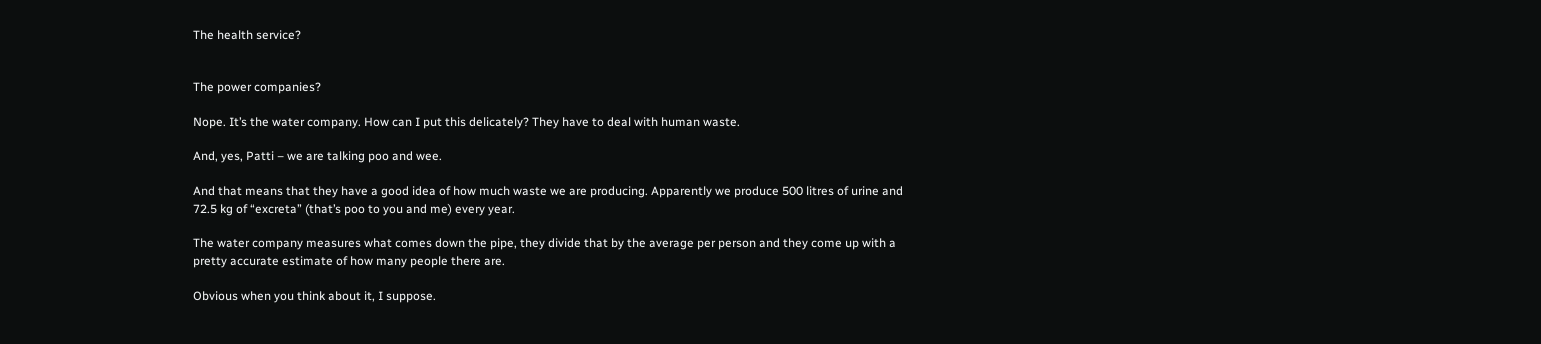The health service?


The power companies?

Nope. It’s the water company. How can I put this delicately? They have to deal with human waste.

And, yes, Patti – we are talking poo and wee.

And that means that they have a good idea of how much waste we are producing. Apparently we produce 500 litres of urine and 72.5 kg of “excreta” (that’s poo to you and me) every year.

The water company measures what comes down the pipe, they divide that by the average per person and they come up with a pretty accurate estimate of how many people there are.

Obvious when you think about it, I suppose.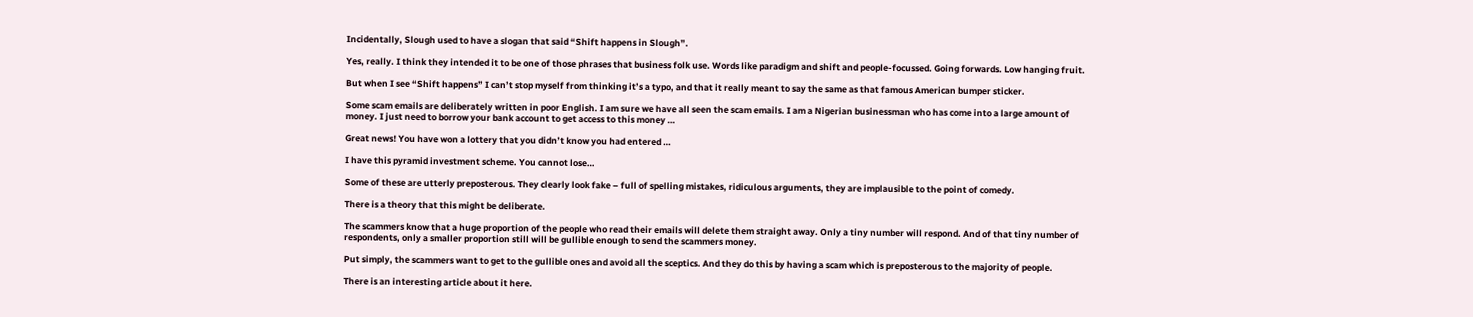Incidentally, Slough used to have a slogan that said “Shift happens in Slough”.

Yes, really. I think they intended it to be one of those phrases that business folk use. Words like paradigm and shift and people-focussed. Going forwards. Low hanging fruit.

But when I see “Shift happens” I can’t stop myself from thinking it’s a typo, and that it really meant to say the same as that famous American bumper sticker.

Some scam emails are deliberately written in poor English. I am sure we have all seen the scam emails. I am a Nigerian businessman who has come into a large amount of money. I just need to borrow your bank account to get access to this money …

Great news! You have won a lottery that you didn’t know you had entered …

I have this pyramid investment scheme. You cannot lose…

Some of these are utterly preposterous. They clearly look fake – full of spelling mistakes, ridiculous arguments, they are implausible to the point of comedy.

There is a theory that this might be deliberate.

The scammers know that a huge proportion of the people who read their emails will delete them straight away. Only a tiny number will respond. And of that tiny number of respondents, only a smaller proportion still will be gullible enough to send the scammers money.

Put simply, the scammers want to get to the gullible ones and avoid all the sceptics. And they do this by having a scam which is preposterous to the majority of people.

There is an interesting article about it here.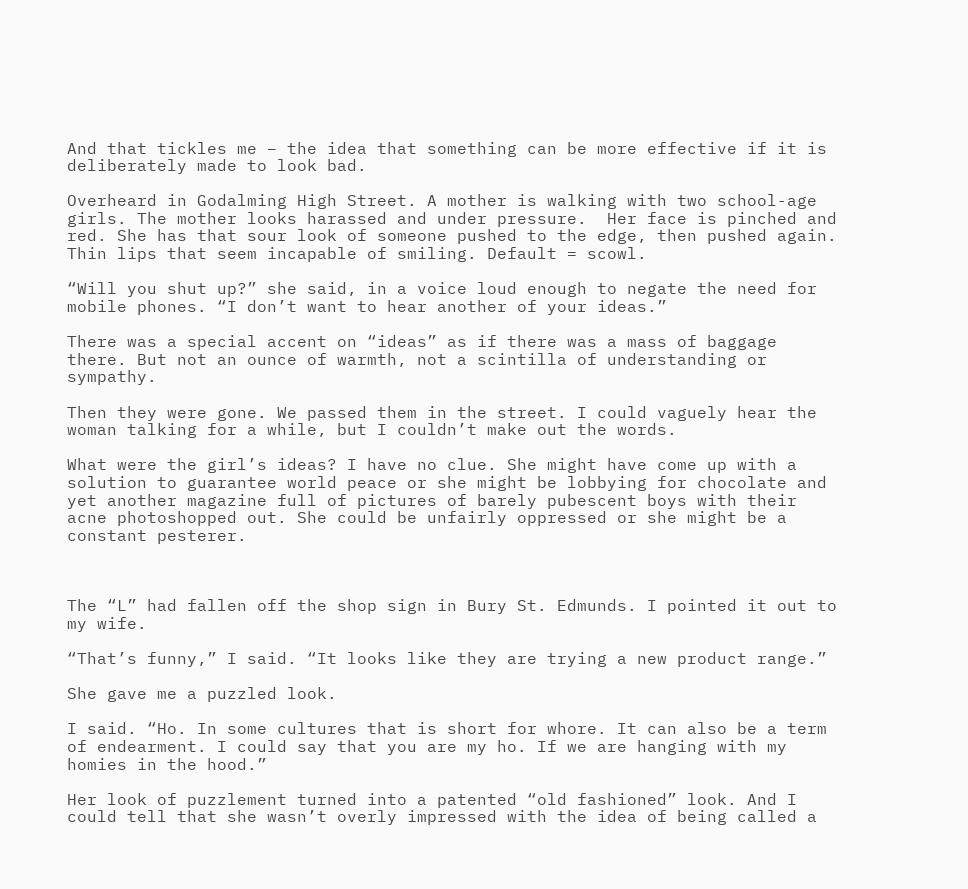And that tickles me – the idea that something can be more effective if it is deliberately made to look bad.

Overheard in Godalming High Street. A mother is walking with two school-age girls. The mother looks harassed and under pressure.  Her face is pinched and red. She has that sour look of someone pushed to the edge, then pushed again. Thin lips that seem incapable of smiling. Default = scowl.

“Will you shut up?” she said, in a voice loud enough to negate the need for mobile phones. “I don’t want to hear another of your ideas.”

There was a special accent on “ideas” as if there was a mass of baggage there. But not an ounce of warmth, not a scintilla of understanding or sympathy.

Then they were gone. We passed them in the street. I could vaguely hear the woman talking for a while, but I couldn’t make out the words.

What were the girl’s ideas? I have no clue. She might have come up with a solution to guarantee world peace or she might be lobbying for chocolate and yet another magazine full of pictures of barely pubescent boys with their acne photoshopped out. She could be unfairly oppressed or she might be a constant pesterer.



The “L” had fallen off the shop sign in Bury St. Edmunds. I pointed it out to my wife.

“That’s funny,” I said. “It looks like they are trying a new product range.”

She gave me a puzzled look.

I said. “Ho. In some cultures that is short for whore. It can also be a term of endearment. I could say that you are my ho. If we are hanging with my homies in the hood.”

Her look of puzzlement turned into a patented “old fashioned” look. And I could tell that she wasn’t overly impressed with the idea of being called a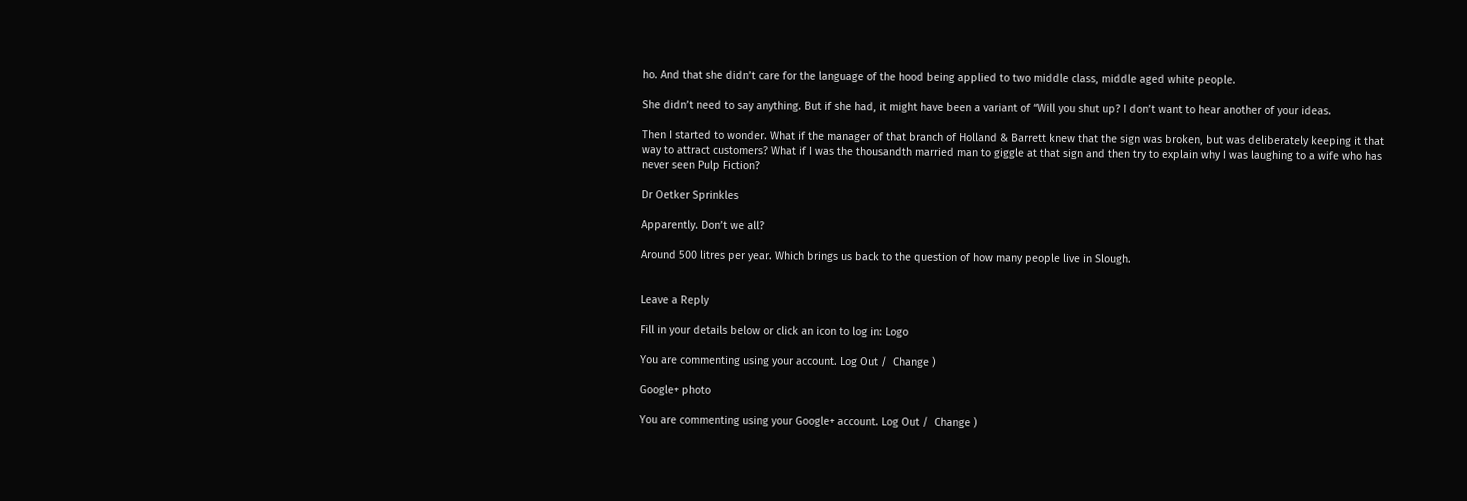ho. And that she didn’t care for the language of the hood being applied to two middle class, middle aged white people.

She didn’t need to say anything. But if she had, it might have been a variant of “Will you shut up? I don’t want to hear another of your ideas.

Then I started to wonder. What if the manager of that branch of Holland & Barrett knew that the sign was broken, but was deliberately keeping it that way to attract customers? What if I was the thousandth married man to giggle at that sign and then try to explain why I was laughing to a wife who has never seen Pulp Fiction?

Dr Oetker Sprinkles

Apparently. Don’t we all?

Around 500 litres per year. Which brings us back to the question of how many people live in Slough.


Leave a Reply

Fill in your details below or click an icon to log in: Logo

You are commenting using your account. Log Out /  Change )

Google+ photo

You are commenting using your Google+ account. Log Out /  Change )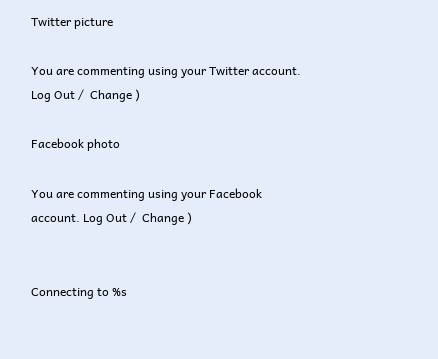Twitter picture

You are commenting using your Twitter account. Log Out /  Change )

Facebook photo

You are commenting using your Facebook account. Log Out /  Change )


Connecting to %s